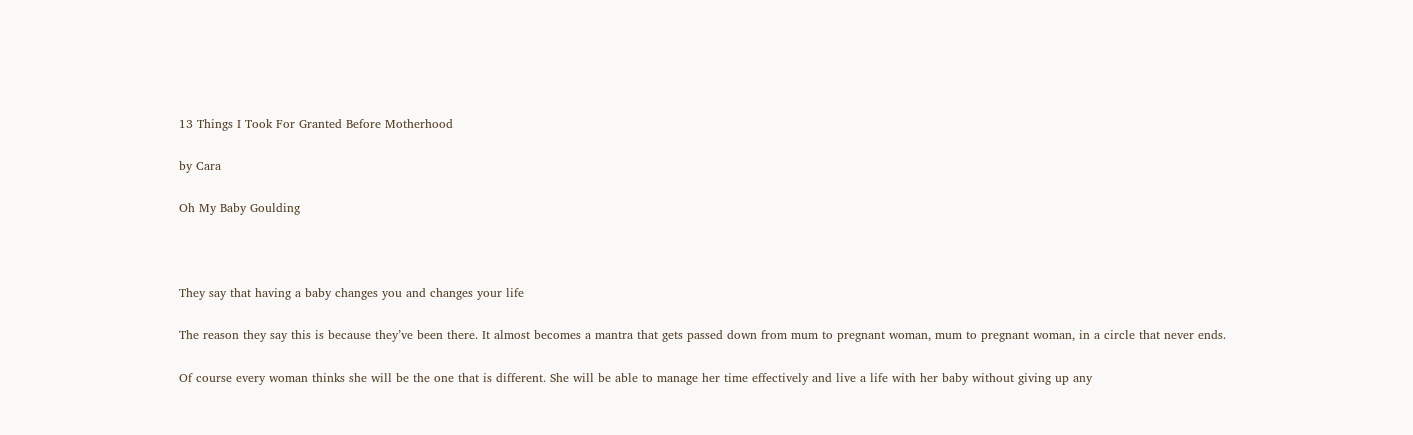13 Things I Took For Granted Before Motherhood

by Cara

Oh My Baby Goulding



They say that having a baby changes you and changes your life

The reason they say this is because they’ve been there. It almost becomes a mantra that gets passed down from mum to pregnant woman, mum to pregnant woman, in a circle that never ends.

Of course every woman thinks she will be the one that is different. She will be able to manage her time effectively and live a life with her baby without giving up any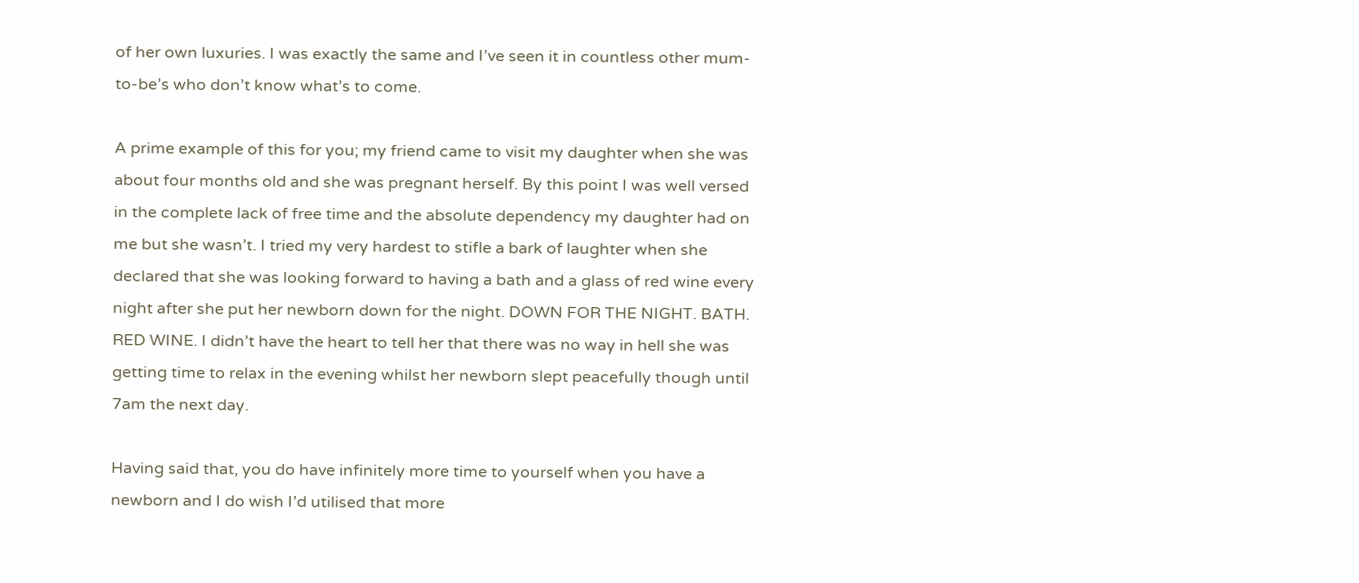of her own luxuries. I was exactly the same and I’ve seen it in countless other mum-to-be’s who don’t know what’s to come.

A prime example of this for you; my friend came to visit my daughter when she was about four months old and she was pregnant herself. By this point I was well versed in the complete lack of free time and the absolute dependency my daughter had on me but she wasn’t. I tried my very hardest to stifle a bark of laughter when she declared that she was looking forward to having a bath and a glass of red wine every night after she put her newborn down for the night. DOWN FOR THE NIGHT. BATH. RED WINE. I didn’t have the heart to tell her that there was no way in hell she was getting time to relax in the evening whilst her newborn slept peacefully though until 7am the next day.

Having said that, you do have infinitely more time to yourself when you have a newborn and I do wish I’d utilised that more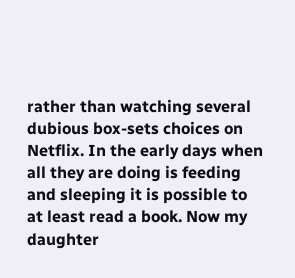rather than watching several dubious box-sets choices on Netflix. In the early days when all they are doing is feeding and sleeping it is possible to at least read a book. Now my daughter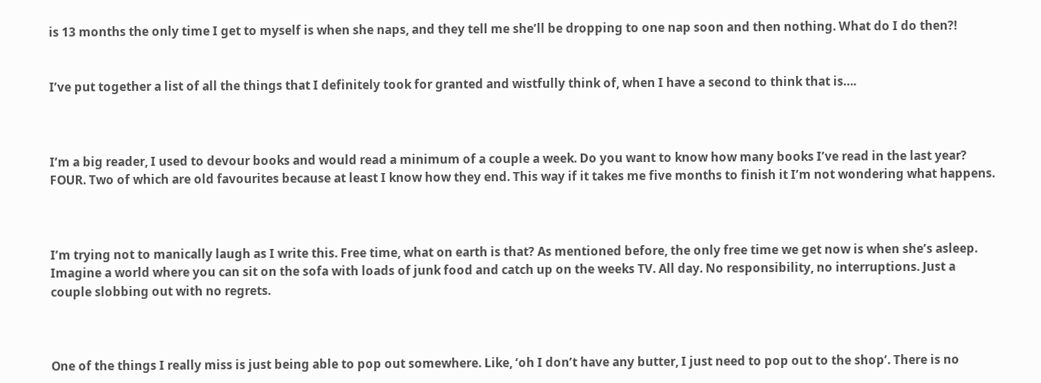is 13 months the only time I get to myself is when she naps, and they tell me she’ll be dropping to one nap soon and then nothing. What do I do then?!


I’ve put together a list of all the things that I definitely took for granted and wistfully think of, when I have a second to think that is….



I’m a big reader, I used to devour books and would read a minimum of a couple a week. Do you want to know how many books I’ve read in the last year? FOUR. Two of which are old favourites because at least I know how they end. This way if it takes me five months to finish it I’m not wondering what happens.



I’m trying not to manically laugh as I write this. Free time, what on earth is that? As mentioned before, the only free time we get now is when she’s asleep. Imagine a world where you can sit on the sofa with loads of junk food and catch up on the weeks TV. All day. No responsibility, no interruptions. Just a couple slobbing out with no regrets.



One of the things I really miss is just being able to pop out somewhere. Like, ‘oh I don’t have any butter, I just need to pop out to the shop’. There is no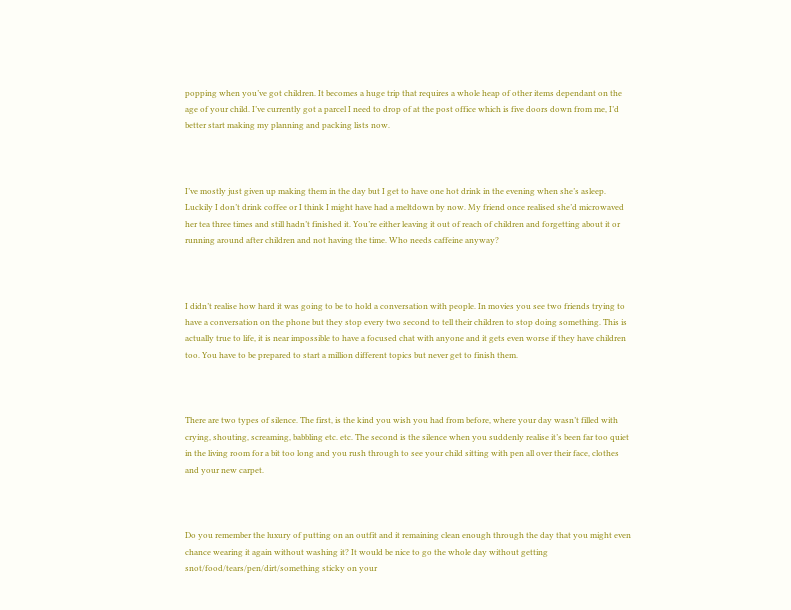popping when you’ve got children. It becomes a huge trip that requires a whole heap of other items dependant on the age of your child. I’ve currently got a parcel I need to drop of at the post office which is five doors down from me, I’d better start making my planning and packing lists now.



I’ve mostly just given up making them in the day but I get to have one hot drink in the evening when she’s asleep. Luckily I don’t drink coffee or I think I might have had a meltdown by now. My friend once realised she’d microwaved her tea three times and still hadn’t finished it. You’re either leaving it out of reach of children and forgetting about it or running around after children and not having the time. Who needs caffeine anyway?



I didn’t realise how hard it was going to be to hold a conversation with people. In movies you see two friends trying to have a conversation on the phone but they stop every two second to tell their children to stop doing something. This is actually true to life, it is near impossible to have a focused chat with anyone and it gets even worse if they have children too. You have to be prepared to start a million different topics but never get to finish them.



There are two types of silence. The first, is the kind you wish you had from before, where your day wasn’t filled with crying, shouting, screaming, babbling etc. etc. The second is the silence when you suddenly realise it’s been far too quiet in the living room for a bit too long and you rush through to see your child sitting with pen all over their face, clothes and your new carpet.



Do you remember the luxury of putting on an outfit and it remaining clean enough through the day that you might even chance wearing it again without washing it? It would be nice to go the whole day without getting snot/food/tears/pen/dirt/something sticky on your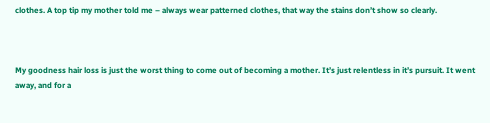clothes. A top tip my mother told me – always wear patterned clothes, that way the stains don’t show so clearly.



My goodness hair loss is just the worst thing to come out of becoming a mother. It’s just relentless in it’s pursuit. It went away, and for a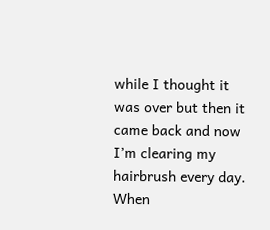while I thought it was over but then it came back and now I’m clearing my hairbrush every day. When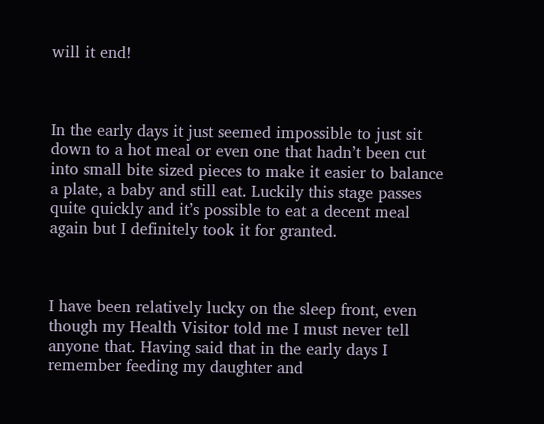will it end!



In the early days it just seemed impossible to just sit down to a hot meal or even one that hadn’t been cut into small bite sized pieces to make it easier to balance a plate, a baby and still eat. Luckily this stage passes quite quickly and it’s possible to eat a decent meal again but I definitely took it for granted.



I have been relatively lucky on the sleep front, even though my Health Visitor told me I must never tell anyone that. Having said that in the early days I remember feeding my daughter and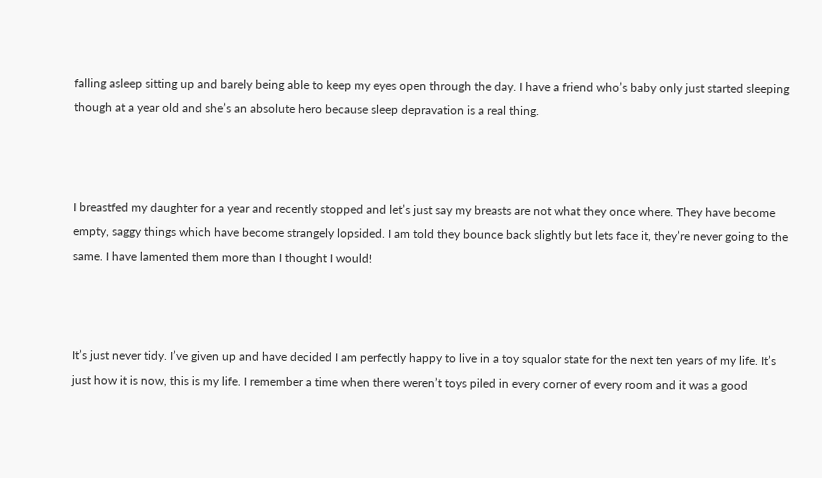falling asleep sitting up and barely being able to keep my eyes open through the day. I have a friend who’s baby only just started sleeping though at a year old and she’s an absolute hero because sleep depravation is a real thing.



I breastfed my daughter for a year and recently stopped and let’s just say my breasts are not what they once where. They have become empty, saggy things which have become strangely lopsided. I am told they bounce back slightly but lets face it, they’re never going to the same. I have lamented them more than I thought I would!



It’s just never tidy. I’ve given up and have decided I am perfectly happy to live in a toy squalor state for the next ten years of my life. It’s just how it is now, this is my life. I remember a time when there weren’t toys piled in every corner of every room and it was a good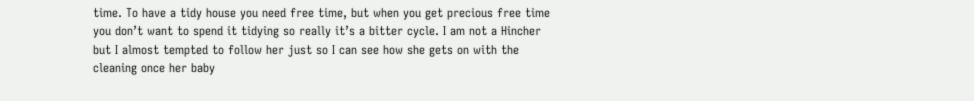time. To have a tidy house you need free time, but when you get precious free time you don’t want to spend it tidying so really it’s a bitter cycle. I am not a Hincher but I almost tempted to follow her just so I can see how she gets on with the cleaning once her baby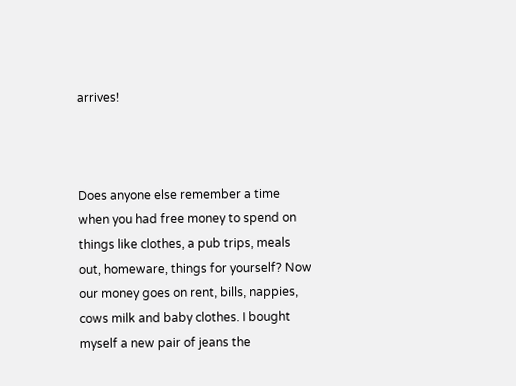arrives!



Does anyone else remember a time when you had free money to spend on things like clothes, a pub trips, meals out, homeware, things for yourself? Now our money goes on rent, bills, nappies, cows milk and baby clothes. I bought myself a new pair of jeans the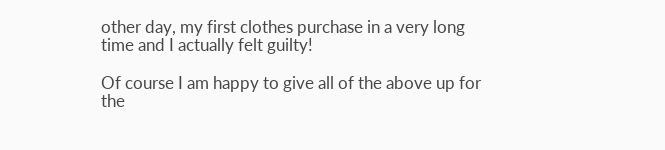other day, my first clothes purchase in a very long time and I actually felt guilty!

Of course I am happy to give all of the above up for the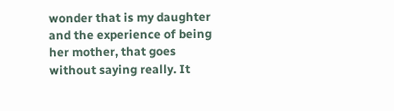wonder that is my daughter and the experience of being her mother, that goes without saying really. It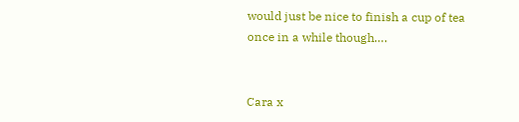would just be nice to finish a cup of tea once in a while though….


Cara x